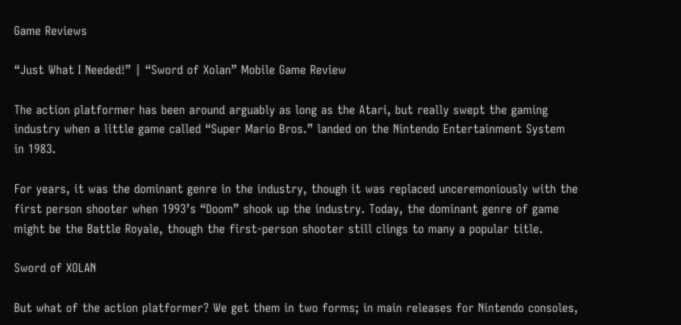Game Reviews

“Just What I Needed!” | “Sword of Xolan” Mobile Game Review

The action platformer has been around arguably as long as the Atari, but really swept the gaming industry when a little game called “Super Mario Bros.” landed on the Nintendo Entertainment System in 1983.

For years, it was the dominant genre in the industry, though it was replaced unceremoniously with the first person shooter when 1993’s “Doom” shook up the industry. Today, the dominant genre of game might be the Battle Royale, though the first-person shooter still clings to many a popular title.

Sword of XOLAN

But what of the action platformer? We get them in two forms; in main releases for Nintendo consoles,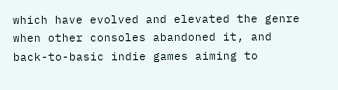which have evolved and elevated the genre when other consoles abandoned it, and back-to-basic indie games aiming to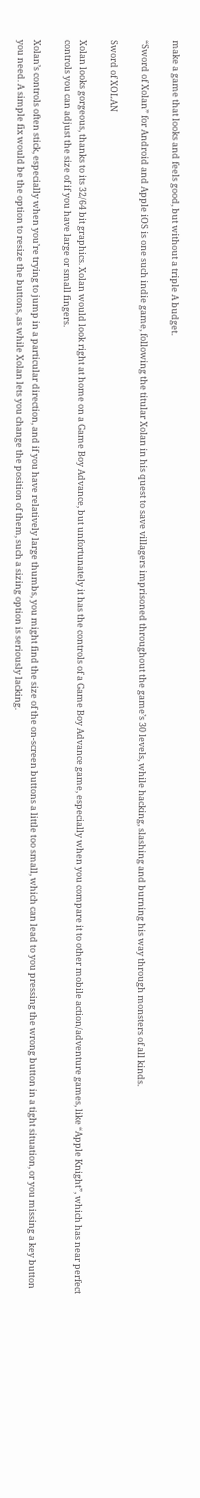make a game that looks and feels good, but without a triple A budget.

“Sword of Xolan” for Android and Apple iOS is one such indie game, following the titular Xolan in his quest to save villagers imprisoned throughout the game’s 30 levels, while hacking, slashing and burning his way through monsters of all kinds.

Sword of XOLAN

Xolan looks gorgeous, thanks to its 32/64 bit graphics. Xolan would look right at home on a Game Boy Advance, but unfortunately it has the controls of a Game Boy Advance game, especially when you compare it to other mobile action/adventure games, like “Apple Knight”, which has near perfect controls you can adjust the size of if you have large or small fingers.

Xolan’s controls often stick, especially when you’re trying to jump in a particular direction, and if you have relatively large thumbs, you might find the size of the on-screen buttons a little too small, which can lead to you pressing the wrong button in a tight situation, or you missing a key button you need. A simple fix would be the option to resize the buttons, as while Xolan lets you change the position of them, such a sizing option is seriously lacking.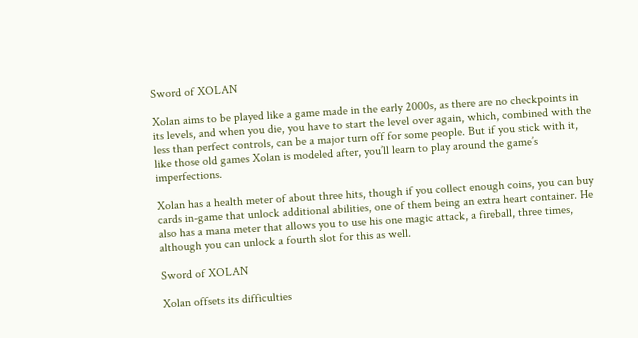Sword of XOLAN

Xolan aims to be played like a game made in the early 2000s, as there are no checkpoints in its levels, and when you die, you have to start the level over again, which, combined with the less than perfect controls, can be a major turn off for some people. But if you stick with it, like those old games Xolan is modeled after, you’ll learn to play around the game’s imperfections.

Xolan has a health meter of about three hits, though if you collect enough coins, you can buy cards in-game that unlock additional abilities, one of them being an extra heart container. He also has a mana meter that allows you to use his one magic attack, a fireball, three times, although you can unlock a fourth slot for this as well.

Sword of XOLAN

Xolan offsets its difficulties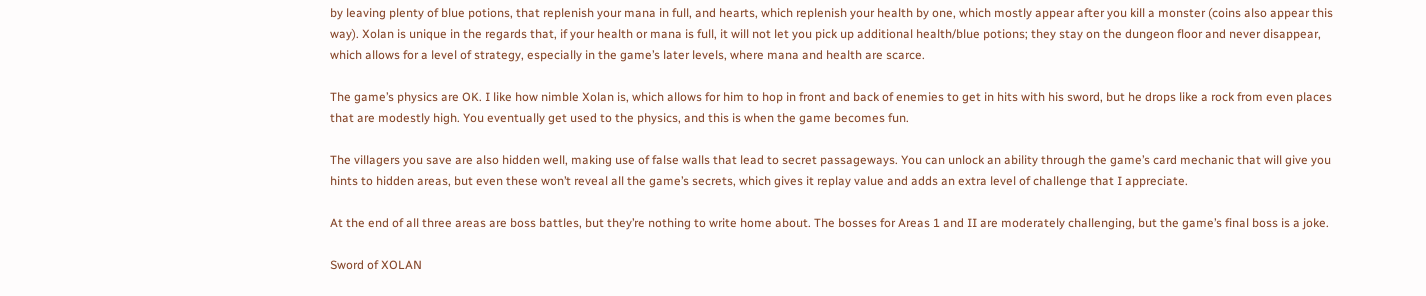by leaving plenty of blue potions, that replenish your mana in full, and hearts, which replenish your health by one, which mostly appear after you kill a monster (coins also appear this way). Xolan is unique in the regards that, if your health or mana is full, it will not let you pick up additional health/blue potions; they stay on the dungeon floor and never disappear, which allows for a level of strategy, especially in the game’s later levels, where mana and health are scarce.

The game’s physics are OK. I like how nimble Xolan is, which allows for him to hop in front and back of enemies to get in hits with his sword, but he drops like a rock from even places that are modestly high. You eventually get used to the physics, and this is when the game becomes fun.

The villagers you save are also hidden well, making use of false walls that lead to secret passageways. You can unlock an ability through the game’s card mechanic that will give you hints to hidden areas, but even these won’t reveal all the game’s secrets, which gives it replay value and adds an extra level of challenge that I appreciate.

At the end of all three areas are boss battles, but they’re nothing to write home about. The bosses for Areas 1 and II are moderately challenging, but the game’s final boss is a joke.

Sword of XOLAN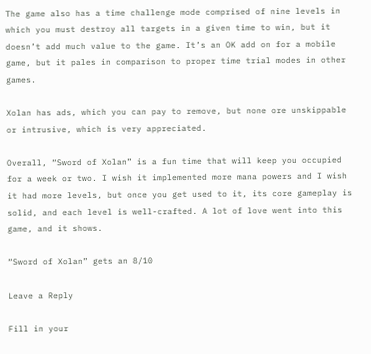The game also has a time challenge mode comprised of nine levels in which you must destroy all targets in a given time to win, but it doesn’t add much value to the game. It’s an OK add on for a mobile game, but it pales in comparison to proper time trial modes in other games.

Xolan has ads, which you can pay to remove, but none ore unskippable or intrusive, which is very appreciated.

Overall, “Sword of Xolan” is a fun time that will keep you occupied for a week or two. I wish it implemented more mana powers and I wish it had more levels, but once you get used to it, its core gameplay is solid, and each level is well-crafted. A lot of love went into this game, and it shows.

“Sword of Xolan” gets an 8/10

Leave a Reply

Fill in your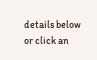details below or click an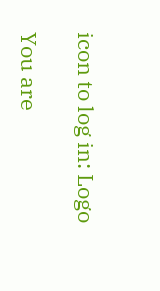icon to log in: Logo

You are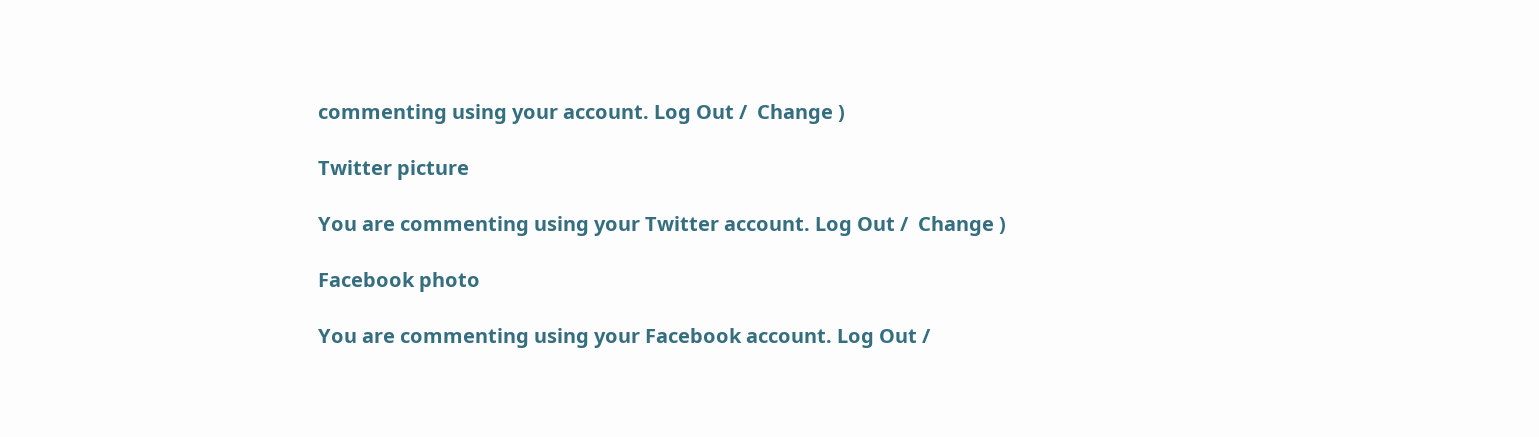commenting using your account. Log Out /  Change )

Twitter picture

You are commenting using your Twitter account. Log Out /  Change )

Facebook photo

You are commenting using your Facebook account. Log Out /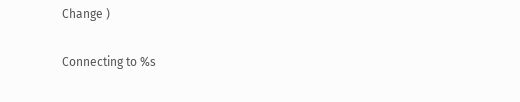Change )

Connecting to %s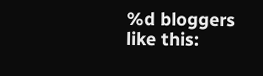%d bloggers like this: